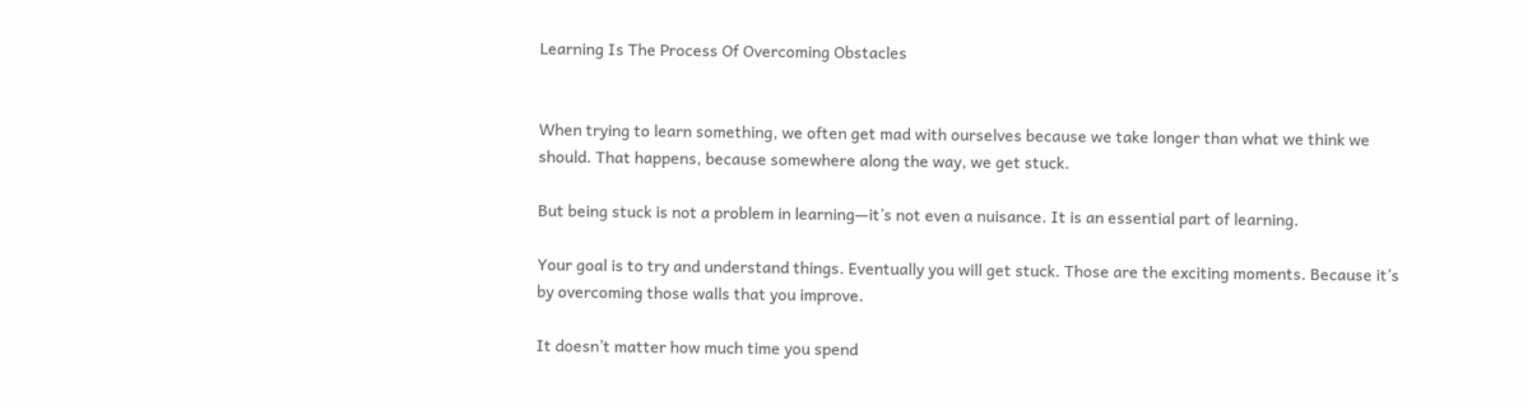Learning Is The Process Of Overcoming Obstacles


When trying to learn something, we often get mad with ourselves because we take longer than what we think we should. That happens, because somewhere along the way, we get stuck.

But being stuck is not a problem in learning—it’s not even a nuisance. It is an essential part of learning.

Your goal is to try and understand things. Eventually you will get stuck. Those are the exciting moments. Because it’s by overcoming those walls that you improve.

It doesn’t matter how much time you spend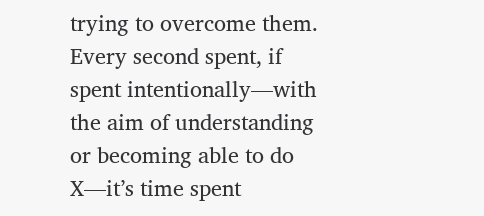trying to overcome them. Every second spent, if spent intentionally—with the aim of understanding or becoming able to do X—it’s time spent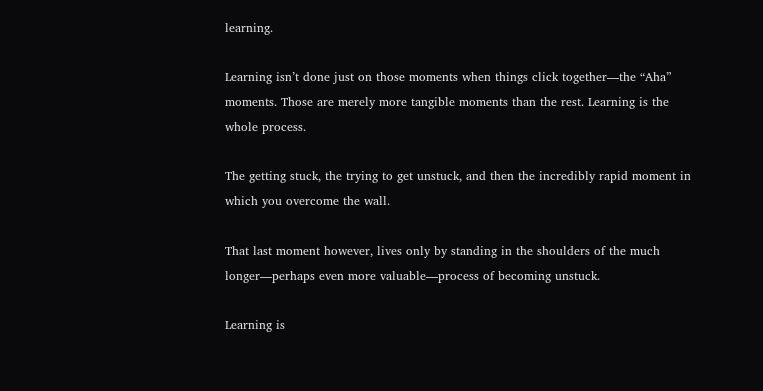learning.

Learning isn’t done just on those moments when things click together—the “Aha” moments. Those are merely more tangible moments than the rest. Learning is the whole process.

The getting stuck, the trying to get unstuck, and then the incredibly rapid moment in which you overcome the wall.

That last moment however, lives only by standing in the shoulders of the much longer—perhaps even more valuable—process of becoming unstuck.

Learning is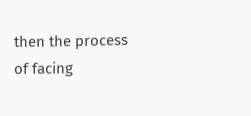then the process of facing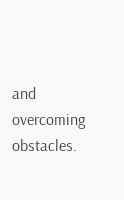and overcoming obstacles.